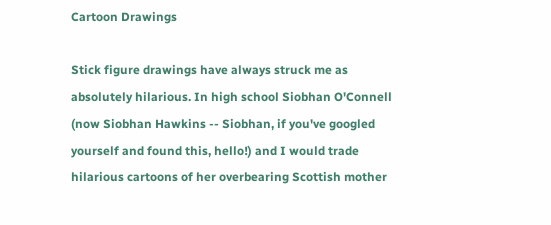Cartoon Drawings

Stick figure drawings have always struck me as absolutely hilarious. In high school Siobhan O'Connell (now Siobhan Hawkins -- Siobhan, if you've googled yourself and found this, hello!) and I would trade hilarious cartoons of her overbearing Scottish mother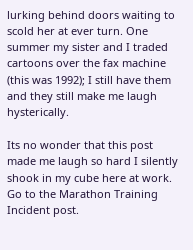lurking behind doors waiting to scold her at ever turn. One summer my sister and I traded cartoons over the fax machine (this was 1992); I still have them and they still make me laugh hysterically.

Its no wonder that this post made me laugh so hard I silently shook in my cube here at work. Go to the Marathon Training Incident post.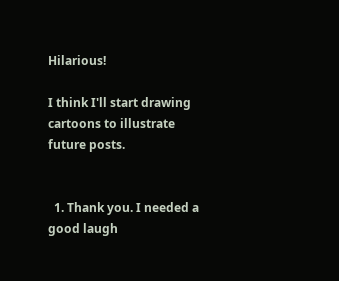Hilarious!

I think I'll start drawing cartoons to illustrate future posts.


  1. Thank you. I needed a good laugh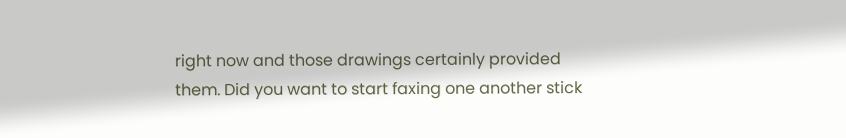right now and those drawings certainly provided them. Did you want to start faxing one another stick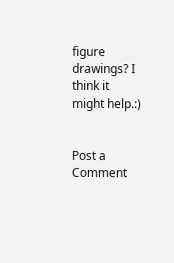figure drawings? I think it might help.:)


Post a Comment